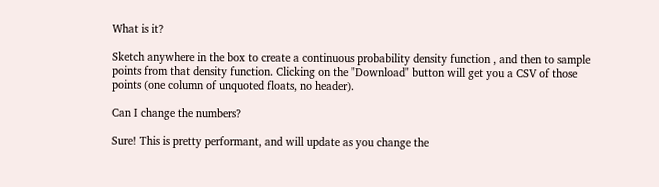What is it?

Sketch anywhere in the box to create a continuous probability density function , and then to sample points from that density function. Clicking on the "Download" button will get you a CSV of those points (one column of unquoted floats, no header).

Can I change the numbers?

Sure! This is pretty performant, and will update as you change the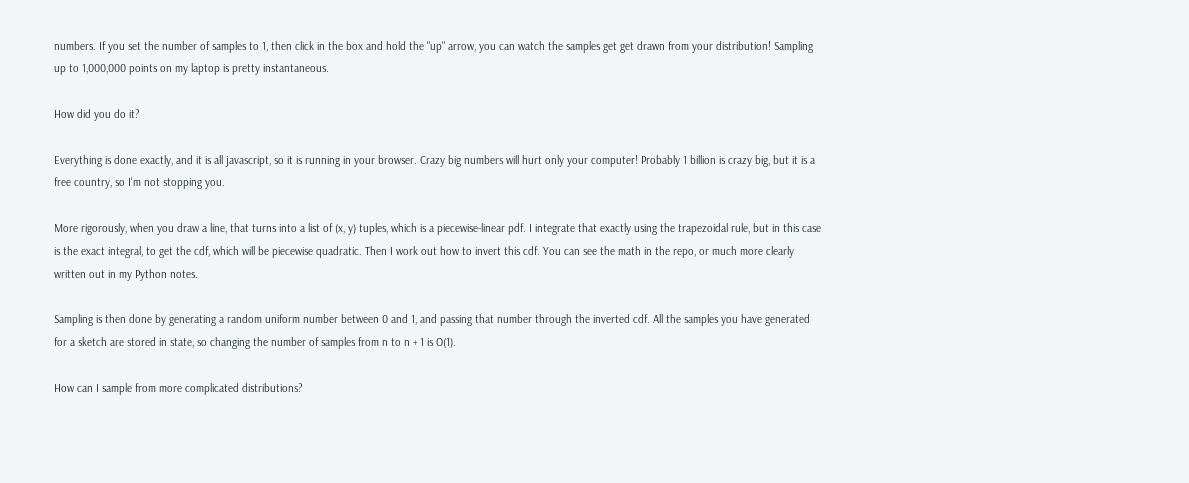numbers. If you set the number of samples to 1, then click in the box and hold the "up" arrow, you can watch the samples get get drawn from your distribution! Sampling up to 1,000,000 points on my laptop is pretty instantaneous.

How did you do it?

Everything is done exactly, and it is all javascript, so it is running in your browser. Crazy big numbers will hurt only your computer! Probably 1 billion is crazy big, but it is a free country, so I'm not stopping you.

More rigorously, when you draw a line, that turns into a list of (x, y) tuples, which is a piecewise-linear pdf. I integrate that exactly using the trapezoidal rule, but in this case is the exact integral, to get the cdf, which will be piecewise quadratic. Then I work out how to invert this cdf. You can see the math in the repo, or much more clearly written out in my Python notes.

Sampling is then done by generating a random uniform number between 0 and 1, and passing that number through the inverted cdf. All the samples you have generated for a sketch are stored in state, so changing the number of samples from n to n + 1 is O(1).

How can I sample from more complicated distributions?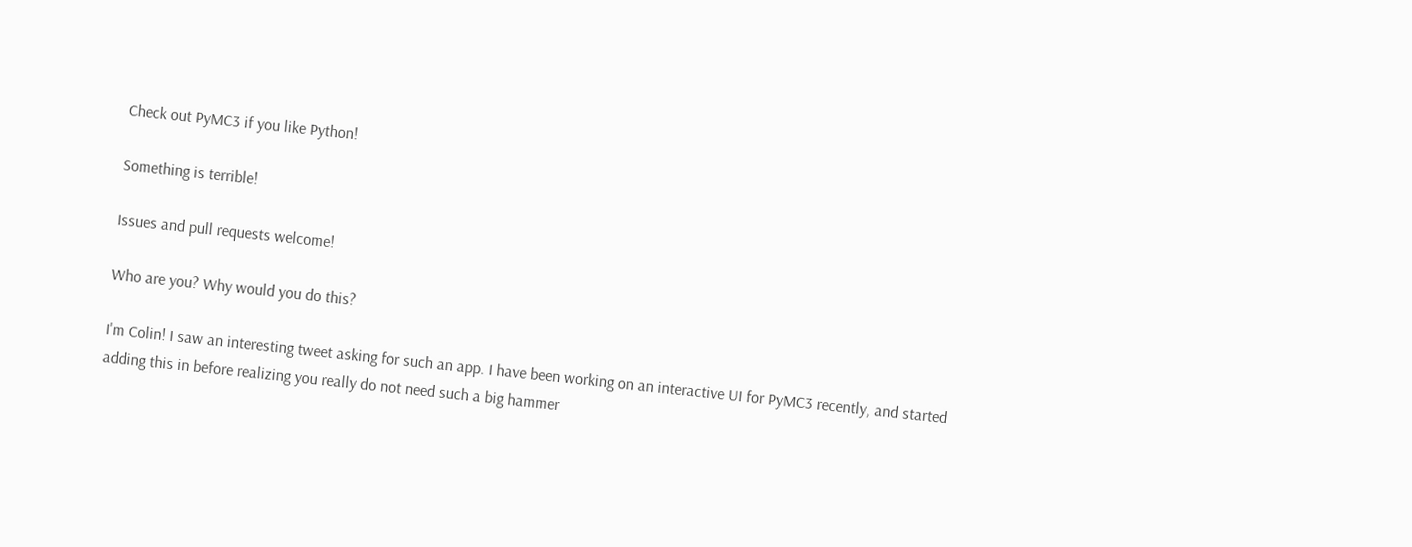Check out PyMC3 if you like Python!

Something is terrible!

Issues and pull requests welcome!

Who are you? Why would you do this?

I'm Colin! I saw an interesting tweet asking for such an app. I have been working on an interactive UI for PyMC3 recently, and started adding this in before realizing you really do not need such a big hammer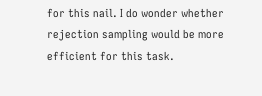for this nail. I do wonder whether rejection sampling would be more efficient for this task.